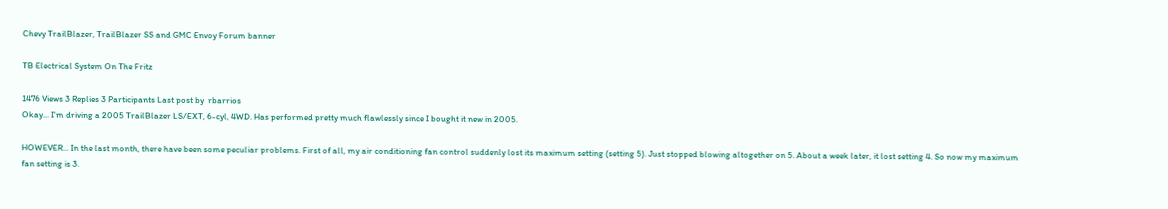Chevy TrailBlazer, TrailBlazer SS and GMC Envoy Forum banner

TB Electrical System On The Fritz

1476 Views 3 Replies 3 Participants Last post by  rbarrios
Okay... I'm driving a 2005 TrailBlazer LS/EXT, 6-cyl, 4WD. Has performed pretty much flawlessly since I bought it new in 2005.

HOWEVER... In the last month, there have been some peculiar problems. First of all, my air conditioning fan control suddenly lost its maximum setting (setting 5). Just stopped blowing altogether on 5. About a week later, it lost setting 4. So now my maximum fan setting is 3.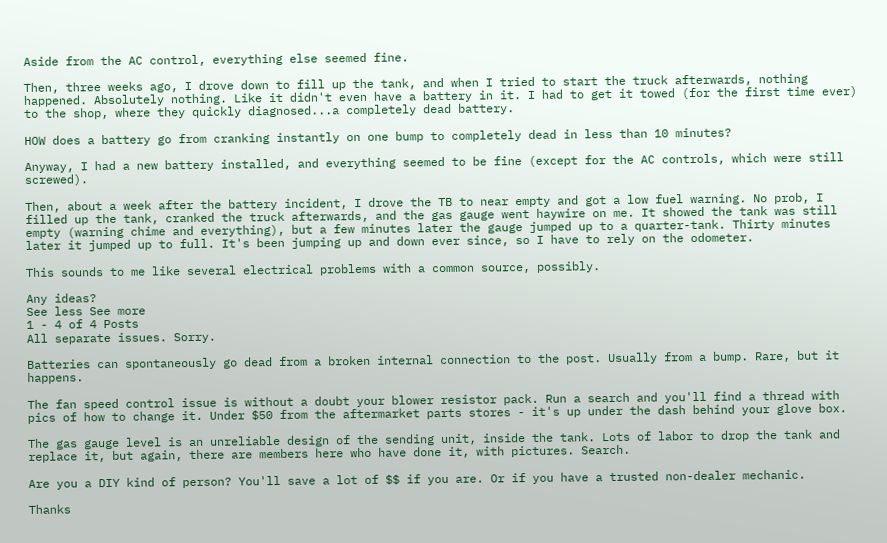Aside from the AC control, everything else seemed fine.

Then, three weeks ago, I drove down to fill up the tank, and when I tried to start the truck afterwards, nothing happened. Absolutely nothing. Like it didn't even have a battery in it. I had to get it towed (for the first time ever) to the shop, where they quickly diagnosed...a completely dead battery.

HOW does a battery go from cranking instantly on one bump to completely dead in less than 10 minutes?

Anyway, I had a new battery installed, and everything seemed to be fine (except for the AC controls, which were still screwed).

Then, about a week after the battery incident, I drove the TB to near empty and got a low fuel warning. No prob, I filled up the tank, cranked the truck afterwards, and the gas gauge went haywire on me. It showed the tank was still empty (warning chime and everything), but a few minutes later the gauge jumped up to a quarter-tank. Thirty minutes later it jumped up to full. It's been jumping up and down ever since, so I have to rely on the odometer.

This sounds to me like several electrical problems with a common source, possibly.

Any ideas?
See less See more
1 - 4 of 4 Posts
All separate issues. Sorry.

Batteries can spontaneously go dead from a broken internal connection to the post. Usually from a bump. Rare, but it happens.

The fan speed control issue is without a doubt your blower resistor pack. Run a search and you'll find a thread with pics of how to change it. Under $50 from the aftermarket parts stores - it's up under the dash behind your glove box.

The gas gauge level is an unreliable design of the sending unit, inside the tank. Lots of labor to drop the tank and replace it, but again, there are members here who have done it, with pictures. Search.

Are you a DIY kind of person? You'll save a lot of $$ if you are. Or if you have a trusted non-dealer mechanic.

Thanks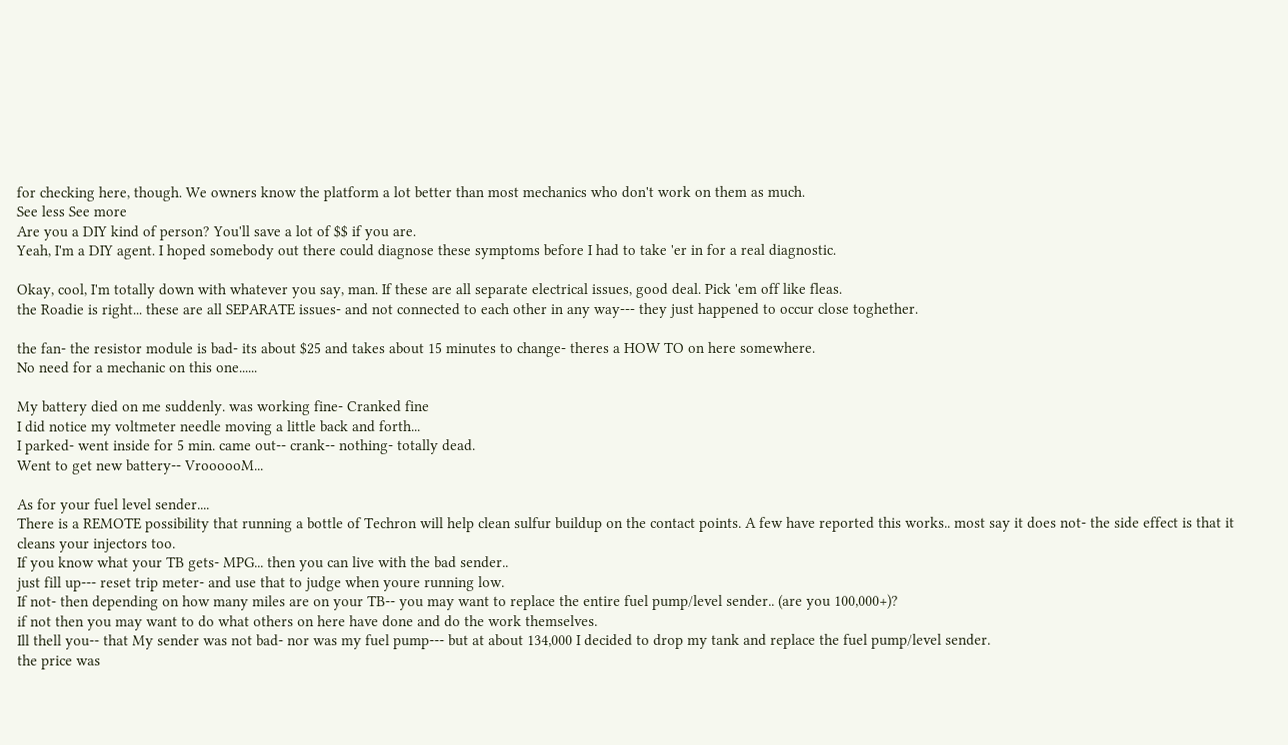for checking here, though. We owners know the platform a lot better than most mechanics who don't work on them as much.
See less See more
Are you a DIY kind of person? You'll save a lot of $$ if you are.
Yeah, I'm a DIY agent. I hoped somebody out there could diagnose these symptoms before I had to take 'er in for a real diagnostic.

Okay, cool, I'm totally down with whatever you say, man. If these are all separate electrical issues, good deal. Pick 'em off like fleas.
the Roadie is right... these are all SEPARATE issues- and not connected to each other in any way--- they just happened to occur close toghether.

the fan- the resistor module is bad- its about $25 and takes about 15 minutes to change- theres a HOW TO on here somewhere.
No need for a mechanic on this one......

My battery died on me suddenly. was working fine- Cranked fine
I did notice my voltmeter needle moving a little back and forth...
I parked- went inside for 5 min. came out-- crank-- nothing- totally dead.
Went to get new battery-- VroooooM...

As for your fuel level sender....
There is a REMOTE possibility that running a bottle of Techron will help clean sulfur buildup on the contact points. A few have reported this works.. most say it does not- the side effect is that it cleans your injectors too.
If you know what your TB gets- MPG... then you can live with the bad sender..
just fill up--- reset trip meter- and use that to judge when youre running low.
If not- then depending on how many miles are on your TB-- you may want to replace the entire fuel pump/level sender.. (are you 100,000+)?
if not then you may want to do what others on here have done and do the work themselves.
Ill thell you-- that My sender was not bad- nor was my fuel pump--- but at about 134,000 I decided to drop my tank and replace the fuel pump/level sender.
the price was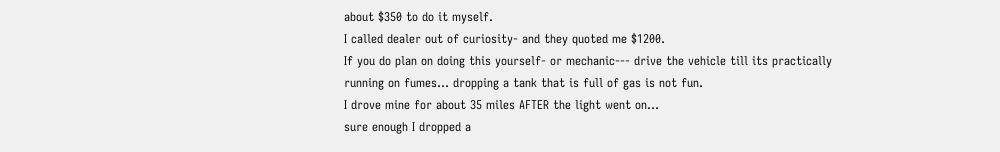about $350 to do it myself.
I called dealer out of curiosity- and they quoted me $1200.
If you do plan on doing this yourself- or mechanic--- drive the vehicle till its practically running on fumes... dropping a tank that is full of gas is not fun.
I drove mine for about 35 miles AFTER the light went on...
sure enough I dropped a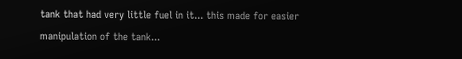tank that had very little fuel in it... this made for easier manipulation of the tank...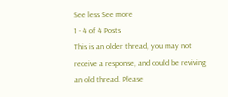See less See more
1 - 4 of 4 Posts
This is an older thread, you may not receive a response, and could be reviving an old thread. Please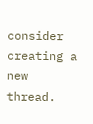consider creating a new thread.